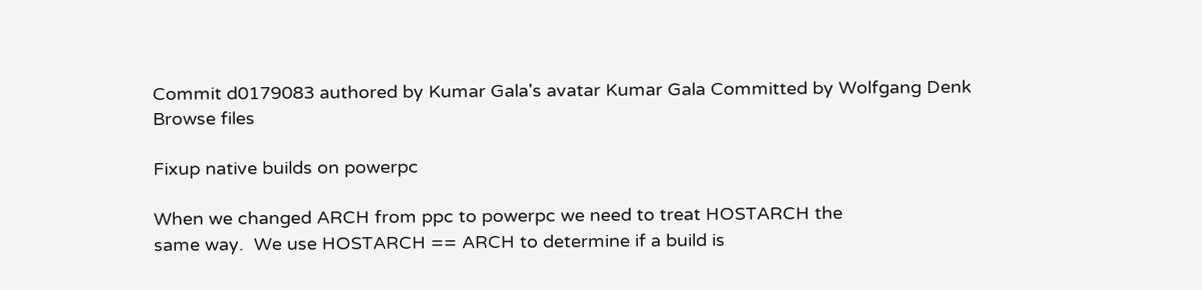Commit d0179083 authored by Kumar Gala's avatar Kumar Gala Committed by Wolfgang Denk
Browse files

Fixup native builds on powerpc

When we changed ARCH from ppc to powerpc we need to treat HOSTARCH the
same way.  We use HOSTARCH == ARCH to determine if a build is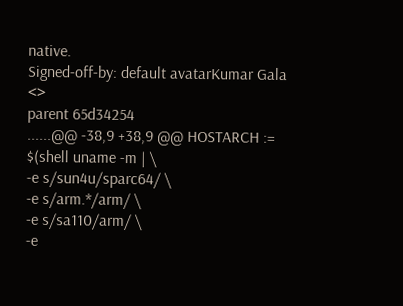native.
Signed-off-by: default avatarKumar Gala <>
parent 65d34254
......@@ -38,9 +38,9 @@ HOSTARCH := $(shell uname -m | \
-e s/sun4u/sparc64/ \
-e s/arm.*/arm/ \
-e s/sa110/arm/ \
-e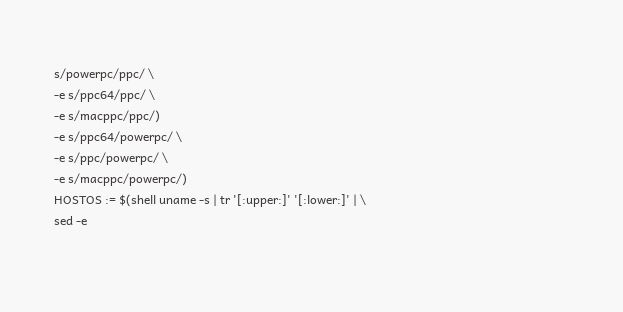s/powerpc/ppc/ \
-e s/ppc64/ppc/ \
-e s/macppc/ppc/)
-e s/ppc64/powerpc/ \
-e s/ppc/powerpc/ \
-e s/macppc/powerpc/)
HOSTOS := $(shell uname -s | tr '[:upper:]' '[:lower:]' | \
sed -e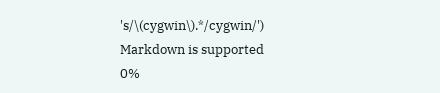's/\(cygwin\).*/cygwin/')
Markdown is supported
0%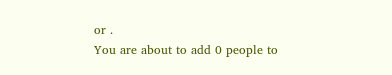or .
You are about to add 0 people to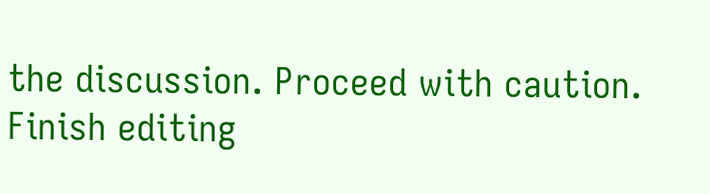the discussion. Proceed with caution.
Finish editing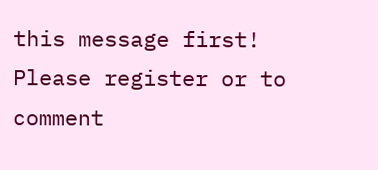this message first!
Please register or to comment